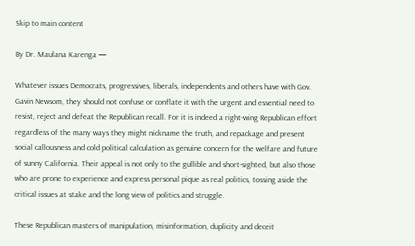Skip to main content

By Dr. Maulana Karenga —

Whatever issues Democrats, progressives, liberals, independents and others have with Gov. Gavin Newsom, they should not confuse or conflate it with the urgent and essential need to resist, reject and defeat the Republican recall. For it is indeed a right-wing Republican effort regardless of the many ways they might nickname the truth, and repackage and present social callousness and cold political calculation as genuine concern for the welfare and future of sunny California. Their appeal is not only to the gullible and short-sighted, but also those who are prone to experience and express personal pique as real politics, tossing aside the critical issues at stake and the long view of politics and struggle.

These Republican masters of manipulation, misinformation, duplicity and deceit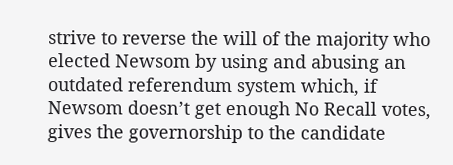strive to reverse the will of the majority who elected Newsom by using and abusing an outdated referendum system which, if Newsom doesn’t get enough No Recall votes, gives the governorship to the candidate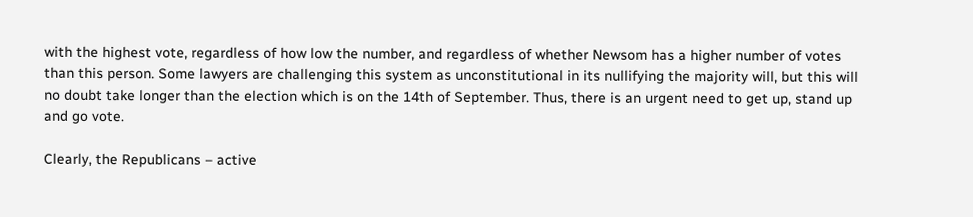with the highest vote, regardless of how low the number, and regardless of whether Newsom has a higher number of votes than this person. Some lawyers are challenging this system as unconstitutional in its nullifying the majority will, but this will no doubt take longer than the election which is on the 14th of September. Thus, there is an urgent need to get up, stand up and go vote.

Clearly, the Republicans – active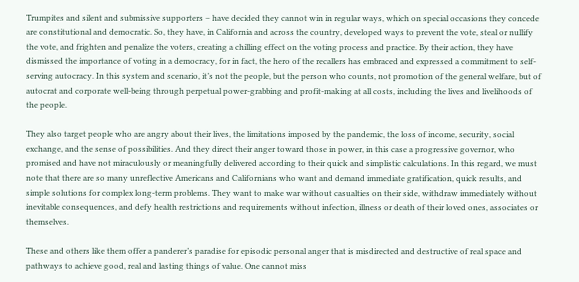Trumpites and silent and submissive supporters – have decided they cannot win in regular ways, which on special occasions they concede are constitutional and democratic. So, they have, in California and across the country, developed ways to prevent the vote, steal or nullify the vote, and frighten and penalize the voters, creating a chilling effect on the voting process and practice. By their action, they have dismissed the importance of voting in a democracy, for in fact, the hero of the recallers has embraced and expressed a commitment to self-serving autocracy. In this system and scenario, it’s not the people, but the person who counts, not promotion of the general welfare, but of autocrat and corporate well-being through perpetual power-grabbing and profit-making at all costs, including the lives and livelihoods of the people.

They also target people who are angry about their lives, the limitations imposed by the pandemic, the loss of income, security, social exchange, and the sense of possibilities. And they direct their anger toward those in power, in this case a progressive governor, who promised and have not miraculously or meaningfully delivered according to their quick and simplistic calculations. In this regard, we must note that there are so many unreflective Americans and Californians who want and demand immediate gratification, quick results, and simple solutions for complex long-term problems. They want to make war without casualties on their side, withdraw immediately without inevitable consequences, and defy health restrictions and requirements without infection, illness or death of their loved ones, associates or themselves.

These and others like them offer a panderer’s paradise for episodic personal anger that is misdirected and destructive of real space and pathways to achieve good, real and lasting things of value. One cannot miss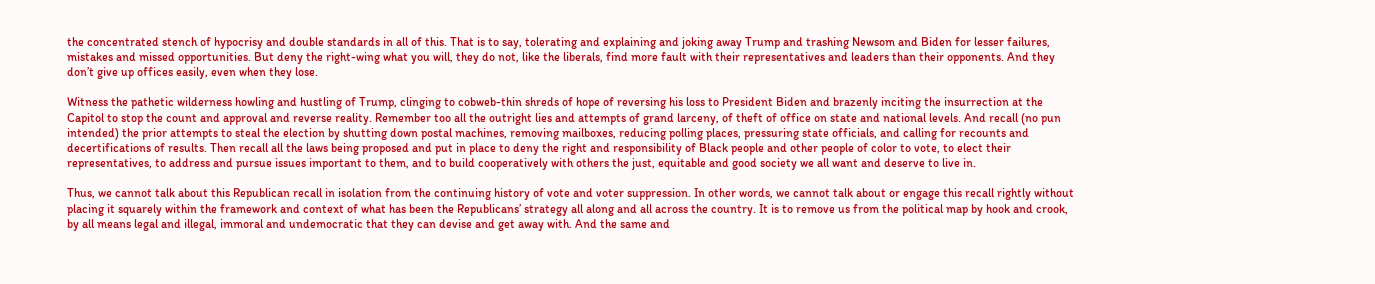the concentrated stench of hypocrisy and double standards in all of this. That is to say, tolerating and explaining and joking away Trump and trashing Newsom and Biden for lesser failures, mistakes and missed opportunities. But deny the right-wing what you will, they do not, like the liberals, find more fault with their representatives and leaders than their opponents. And they don’t give up offices easily, even when they lose.

Witness the pathetic wilderness howling and hustling of Trump, clinging to cobweb-thin shreds of hope of reversing his loss to President Biden and brazenly inciting the insurrection at the Capitol to stop the count and approval and reverse reality. Remember too all the outright lies and attempts of grand larceny, of theft of office on state and national levels. And recall (no pun intended) the prior attempts to steal the election by shutting down postal machines, removing mailboxes, reducing polling places, pressuring state officials, and calling for recounts and decertifications of results. Then recall all the laws being proposed and put in place to deny the right and responsibility of Black people and other people of color to vote, to elect their representatives, to address and pursue issues important to them, and to build cooperatively with others the just, equitable and good society we all want and deserve to live in.

Thus, we cannot talk about this Republican recall in isolation from the continuing history of vote and voter suppression. In other words, we cannot talk about or engage this recall rightly without placing it squarely within the framework and context of what has been the Republicans’ strategy all along and all across the country. It is to remove us from the political map by hook and crook, by all means legal and illegal, immoral and undemocratic that they can devise and get away with. And the same and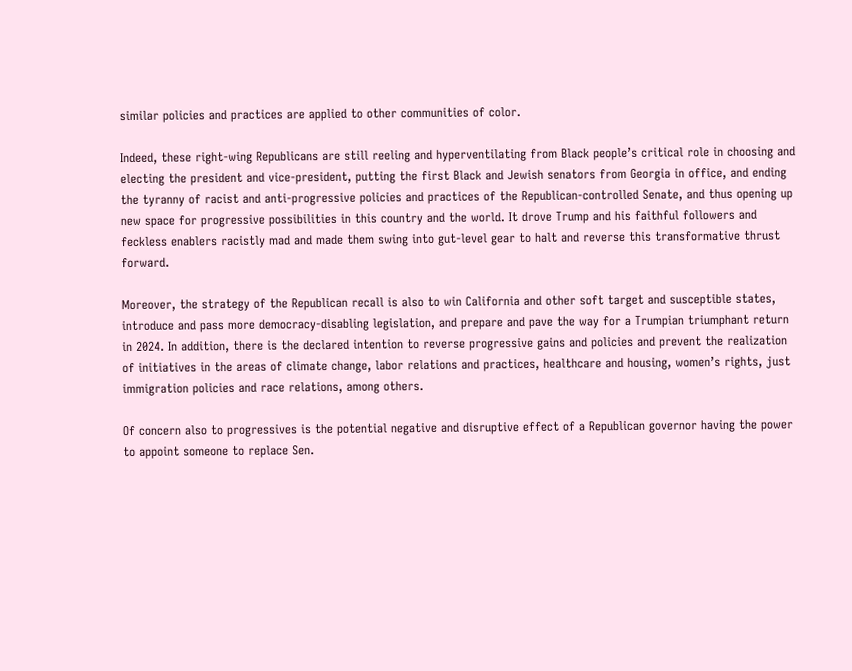similar policies and practices are applied to other communities of color.

Indeed, these right-wing Republicans are still reeling and hyperventilating from Black people’s critical role in choosing and electing the president and vice-president, putting the first Black and Jewish senators from Georgia in office, and ending the tyranny of racist and anti-progressive policies and practices of the Republican-controlled Senate, and thus opening up new space for progressive possibilities in this country and the world. It drove Trump and his faithful followers and feckless enablers racistly mad and made them swing into gut-level gear to halt and reverse this transformative thrust forward.

Moreover, the strategy of the Republican recall is also to win California and other soft target and susceptible states, introduce and pass more democracy-disabling legislation, and prepare and pave the way for a Trumpian triumphant return in 2024. In addition, there is the declared intention to reverse progressive gains and policies and prevent the realization of initiatives in the areas of climate change, labor relations and practices, healthcare and housing, women’s rights, just immigration policies and race relations, among others.

Of concern also to progressives is the potential negative and disruptive effect of a Republican governor having the power to appoint someone to replace Sen.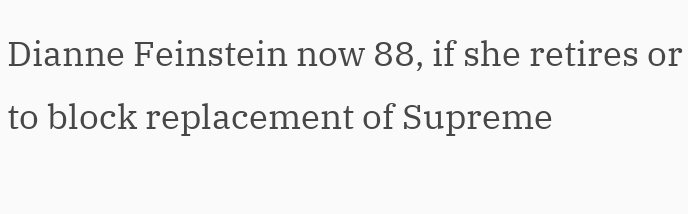Dianne Feinstein now 88, if she retires or to block replacement of Supreme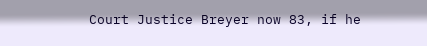Court Justice Breyer now 83, if he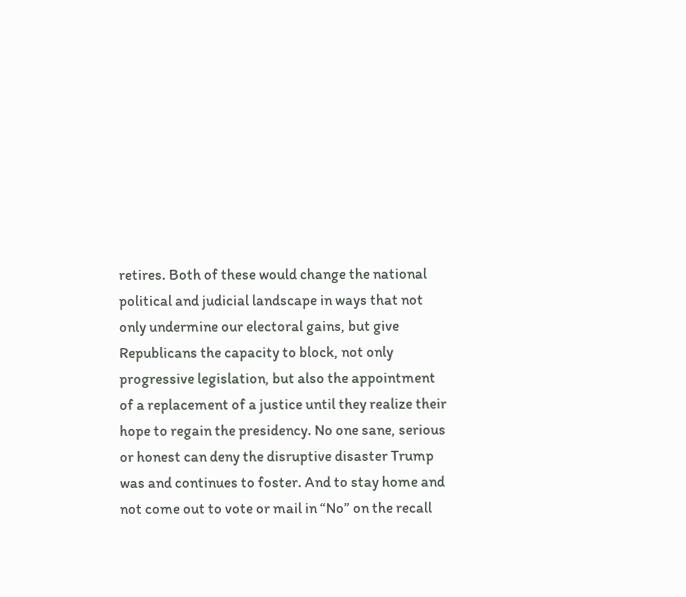retires. Both of these would change the national political and judicial landscape in ways that not only undermine our electoral gains, but give Republicans the capacity to block, not only progressive legislation, but also the appointment of a replacement of a justice until they realize their hope to regain the presidency. No one sane, serious or honest can deny the disruptive disaster Trump was and continues to foster. And to stay home and not come out to vote or mail in “No” on the recall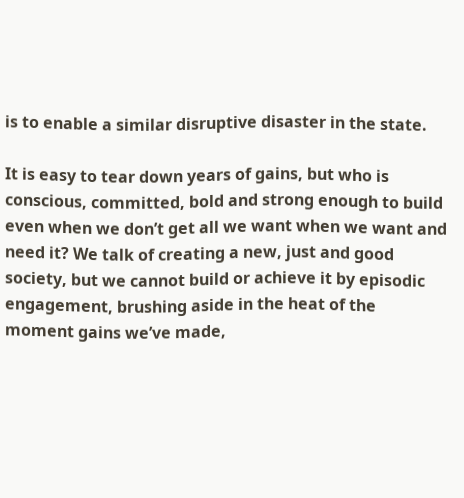is to enable a similar disruptive disaster in the state.

It is easy to tear down years of gains, but who is conscious, committed, bold and strong enough to build even when we don’t get all we want when we want and need it? We talk of creating a new, just and good society, but we cannot build or achieve it by episodic engagement, brushing aside in the heat of the moment gains we’ve made,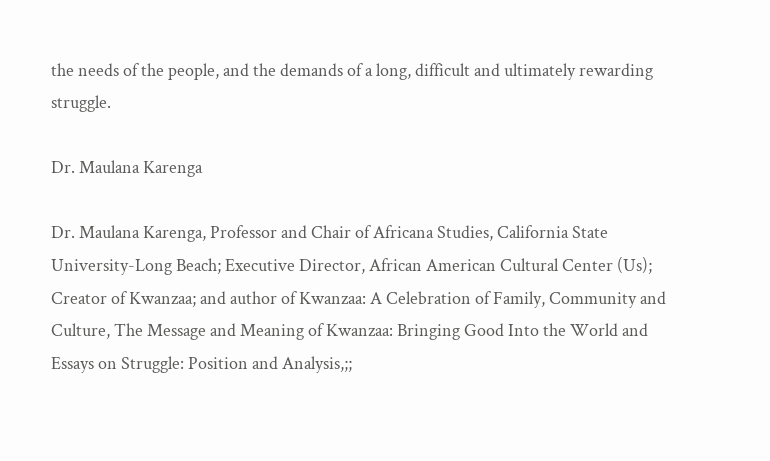the needs of the people, and the demands of a long, difficult and ultimately rewarding struggle.

Dr. Maulana Karenga

Dr. Maulana Karenga, Professor and Chair of Africana Studies, California State University-Long Beach; Executive Director, African American Cultural Center (Us); Creator of Kwanzaa; and author of Kwanzaa: A Celebration of Family, Community and Culture, The Message and Meaning of Kwanzaa: Bringing Good Into the World and Essays on Struggle: Position and Analysis,;;